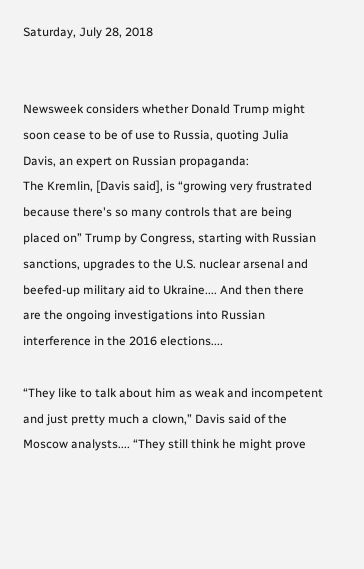Saturday, July 28, 2018


Newsweek considers whether Donald Trump might soon cease to be of use to Russia, quoting Julia Davis, an expert on Russian propaganda:
The Kremlin, [Davis said], is “growing very frustrated because there's so many controls that are being placed on” Trump by Congress, starting with Russian sanctions, upgrades to the U.S. nuclear arsenal and beefed-up military aid to Ukraine.... And then there are the ongoing investigations into Russian interference in the 2016 elections....

“They like to talk about him as weak and incompetent and just pretty much a clown,” Davis said of the Moscow analysts.... “They still think he might prove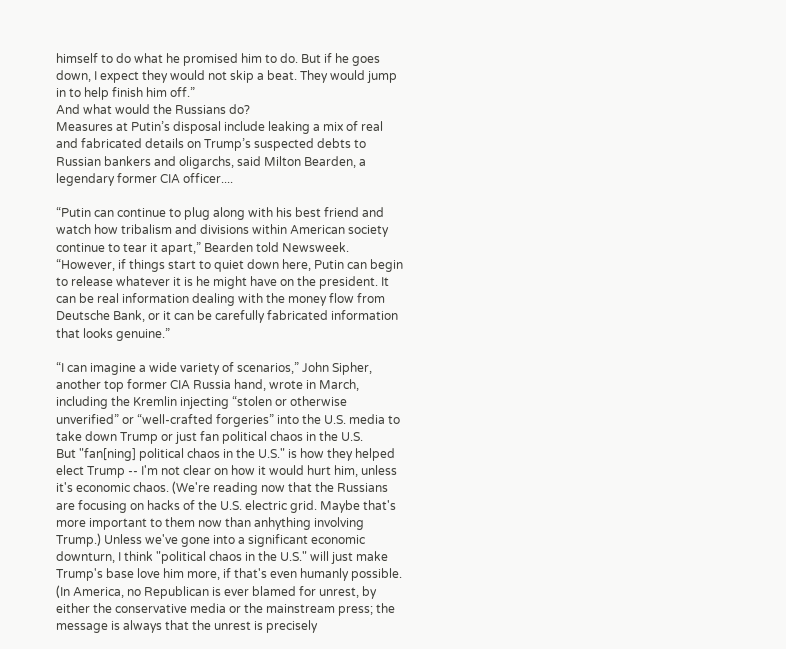himself to do what he promised him to do. But if he goes down, I expect they would not skip a beat. They would jump in to help finish him off.”
And what would the Russians do?
Measures at Putin’s disposal include leaking a mix of real and fabricated details on Trump’s suspected debts to Russian bankers and oligarchs, said Milton Bearden, a legendary former CIA officer....

“Putin can continue to plug along with his best friend and watch how tribalism and divisions within American society continue to tear it apart,” Bearden told Newsweek. “However, if things start to quiet down here, Putin can begin to release whatever it is he might have on the president. It can be real information dealing with the money flow from Deutsche Bank, or it can be carefully fabricated information that looks genuine.”

“I can imagine a wide variety of scenarios,” John Sipher, another top former CIA Russia hand, wrote in March, including the Kremlin injecting “stolen or otherwise unverified” or “well-crafted forgeries” into the U.S. media to take down Trump or just fan political chaos in the U.S.
But "fan[ning] political chaos in the U.S." is how they helped elect Trump -- I'm not clear on how it would hurt him, unless it's economic chaos. (We're reading now that the Russians are focusing on hacks of the U.S. electric grid. Maybe that's more important to them now than anhything involving Trump.) Unless we've gone into a significant economic downturn, I think "political chaos in the U.S." will just make Trump's base love him more, if that's even humanly possible. (In America, no Republican is ever blamed for unrest, by either the conservative media or the mainstream press; the message is always that the unrest is precisely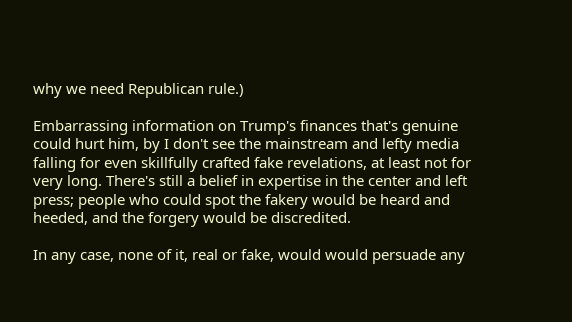why we need Republican rule.)

Embarrassing information on Trump's finances that's genuine could hurt him, by I don't see the mainstream and lefty media falling for even skillfully crafted fake revelations, at least not for very long. There's still a belief in expertise in the center and left press; people who could spot the fakery would be heard and heeded, and the forgery would be discredited.

In any case, none of it, real or fake, would would persuade any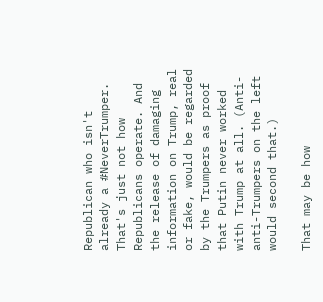Republican who isn't already a #NeverTrumper. That's just not how Republicans operate. And the release of damaging information on Trump, real or fake, would be regarded by the Trumpers as proof that Putin never worked with Trump at all. (Anti-anti-Trumpers on the left would second that.)

That may be how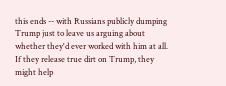this ends -- with Russians publicly dumping Trump just to leave us arguing about whether they'd ever worked with him at all. If they release true dirt on Trump, they might help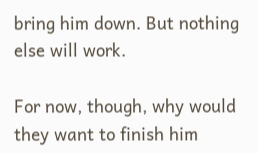bring him down. But nothing else will work.

For now, though, why would they want to finish him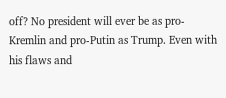off? No president will ever be as pro-Kremlin and pro-Putin as Trump. Even with his flaws and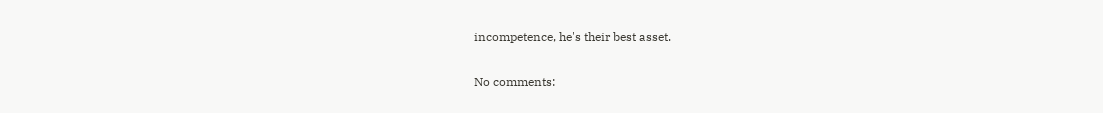incompetence, he's their best asset.

No comments: